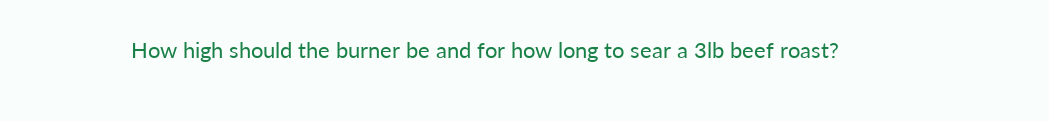How high should the burner be and for how long to sear a 3lb beef roast?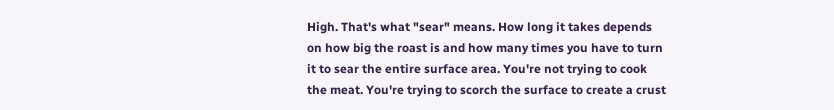High. That's what "sear" means. How long it takes depends on how big the roast is and how many times you have to turn it to sear the entire surface area. You're not trying to cook the meat. You're trying to scorch the surface to create a crust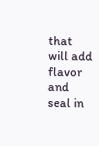that will add flavor and seal in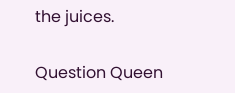the juices.

Question Queen